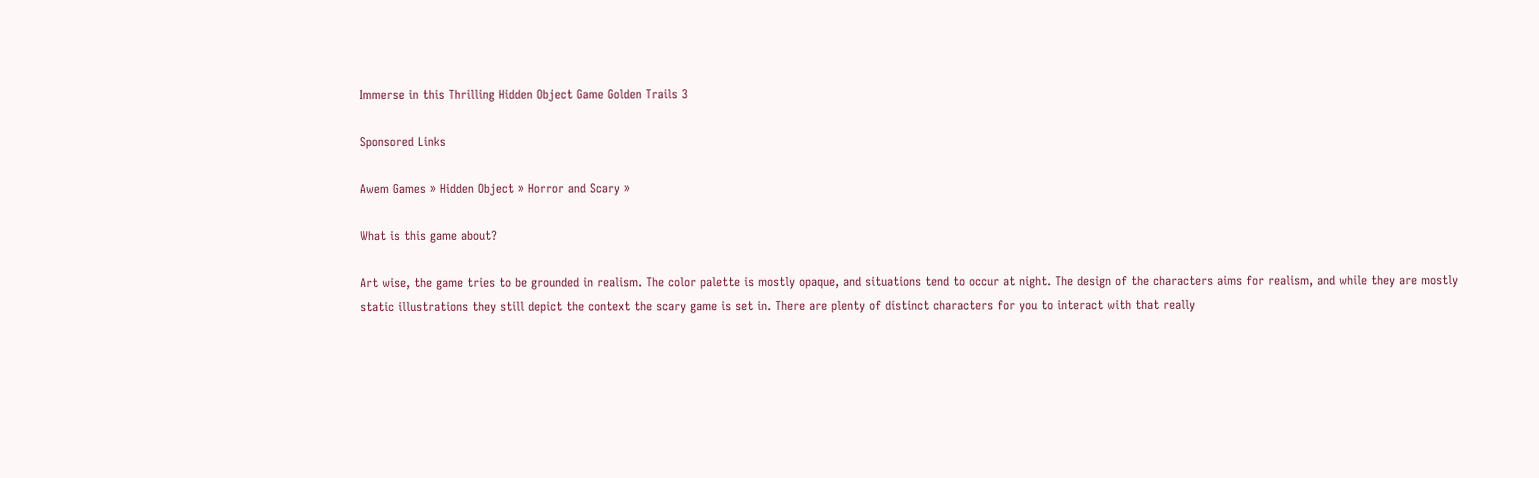Immerse in this Thrilling Hidden Object Game Golden Trails 3

Sponsored Links

Awem Games » Hidden Object » Horror and Scary »

What is this game about?

Art wise, the game tries to be grounded in realism. The color palette is mostly opaque, and situations tend to occur at night. The design of the characters aims for realism, and while they are mostly static illustrations they still depict the context the scary game is set in. There are plenty of distinct characters for you to interact with that really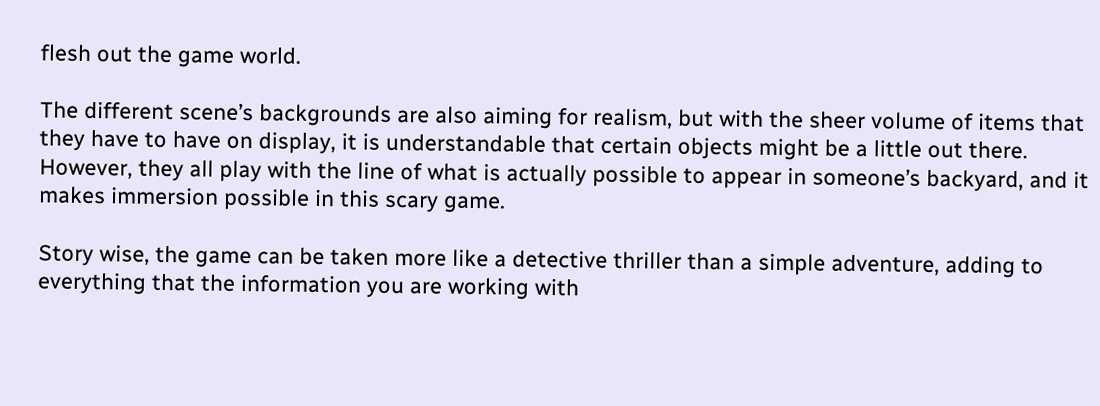flesh out the game world.

The different scene’s backgrounds are also aiming for realism, but with the sheer volume of items that they have to have on display, it is understandable that certain objects might be a little out there. However, they all play with the line of what is actually possible to appear in someone’s backyard, and it makes immersion possible in this scary game.

Story wise, the game can be taken more like a detective thriller than a simple adventure, adding to everything that the information you are working with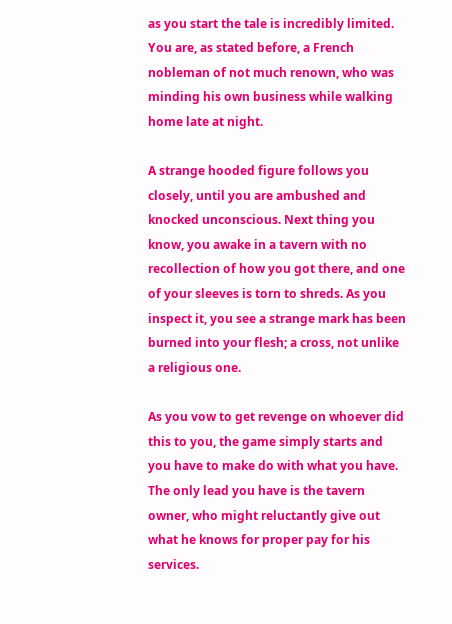as you start the tale is incredibly limited. You are, as stated before, a French nobleman of not much renown, who was minding his own business while walking home late at night.

A strange hooded figure follows you closely, until you are ambushed and knocked unconscious. Next thing you know, you awake in a tavern with no recollection of how you got there, and one of your sleeves is torn to shreds. As you inspect it, you see a strange mark has been burned into your flesh; a cross, not unlike a religious one.

As you vow to get revenge on whoever did this to you, the game simply starts and you have to make do with what you have. The only lead you have is the tavern owner, who might reluctantly give out what he knows for proper pay for his services.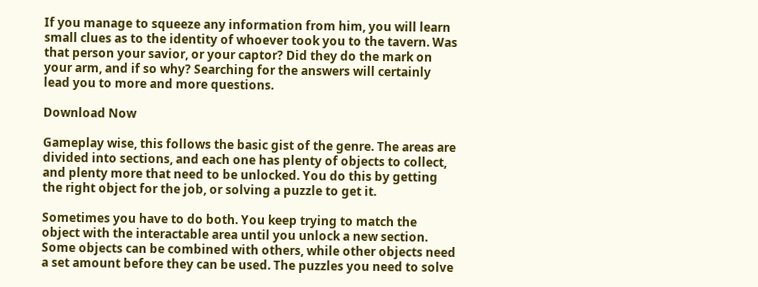If you manage to squeeze any information from him, you will learn small clues as to the identity of whoever took you to the tavern. Was that person your savior, or your captor? Did they do the mark on your arm, and if so why? Searching for the answers will certainly lead you to more and more questions.

Download Now

Gameplay wise, this follows the basic gist of the genre. The areas are divided into sections, and each one has plenty of objects to collect, and plenty more that need to be unlocked. You do this by getting the right object for the job, or solving a puzzle to get it.

Sometimes you have to do both. You keep trying to match the object with the interactable area until you unlock a new section. Some objects can be combined with others, while other objects need a set amount before they can be used. The puzzles you need to solve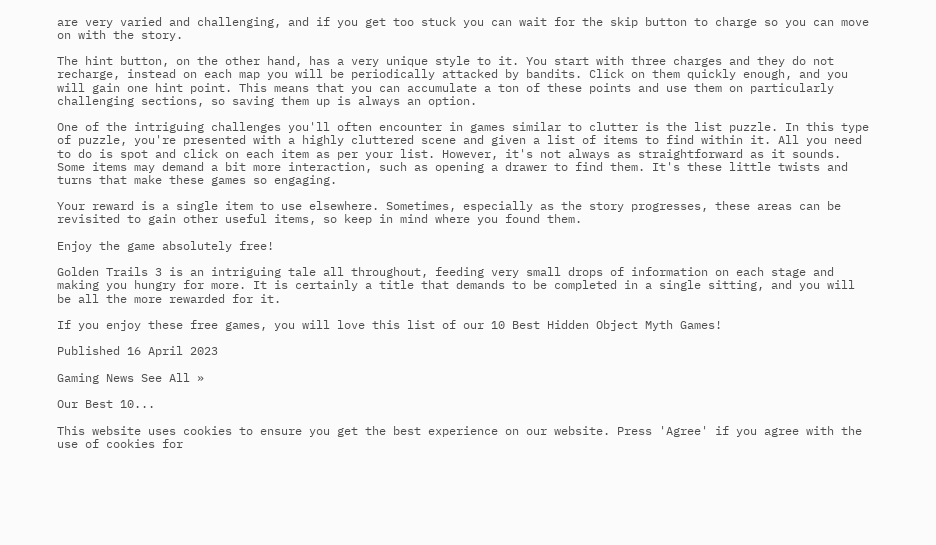are very varied and challenging, and if you get too stuck you can wait for the skip button to charge so you can move on with the story.

The hint button, on the other hand, has a very unique style to it. You start with three charges and they do not recharge, instead on each map you will be periodically attacked by bandits. Click on them quickly enough, and you will gain one hint point. This means that you can accumulate a ton of these points and use them on particularly challenging sections, so saving them up is always an option.

One of the intriguing challenges you'll often encounter in games similar to clutter is the list puzzle. In this type of puzzle, you're presented with a highly cluttered scene and given a list of items to find within it. All you need to do is spot and click on each item as per your list. However, it's not always as straightforward as it sounds. Some items may demand a bit more interaction, such as opening a drawer to find them. It's these little twists and turns that make these games so engaging.

Your reward is a single item to use elsewhere. Sometimes, especially as the story progresses, these areas can be revisited to gain other useful items, so keep in mind where you found them.

Enjoy the game absolutely free!

Golden Trails 3 is an intriguing tale all throughout, feeding very small drops of information on each stage and making you hungry for more. It is certainly a title that demands to be completed in a single sitting, and you will be all the more rewarded for it.

If you enjoy these free games, you will love this list of our 10 Best Hidden Object Myth Games!

Published 16 April 2023

Gaming News See All »

Our Best 10...

This website uses cookies to ensure you get the best experience on our website. Press 'Agree' if you agree with the use of cookies for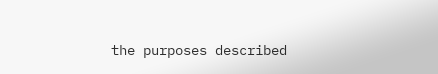the purposes described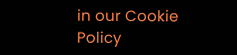in our Cookie Policy